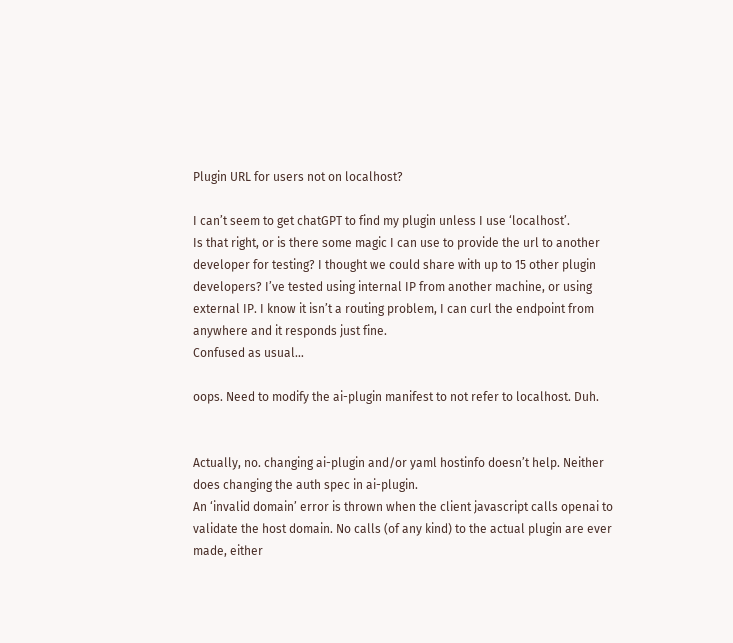Plugin URL for users not on localhost?

I can’t seem to get chatGPT to find my plugin unless I use ‘localhost’.
Is that right, or is there some magic I can use to provide the url to another developer for testing? I thought we could share with up to 15 other plugin developers? I’ve tested using internal IP from another machine, or using external IP. I know it isn’t a routing problem, I can curl the endpoint from anywhere and it responds just fine.
Confused as usual…

oops. Need to modify the ai-plugin manifest to not refer to localhost. Duh.


Actually, no. changing ai-plugin and/or yaml hostinfo doesn’t help. Neither does changing the auth spec in ai-plugin.
An ‘invalid domain’ error is thrown when the client javascript calls openai to validate the host domain. No calls (of any kind) to the actual plugin are ever made, either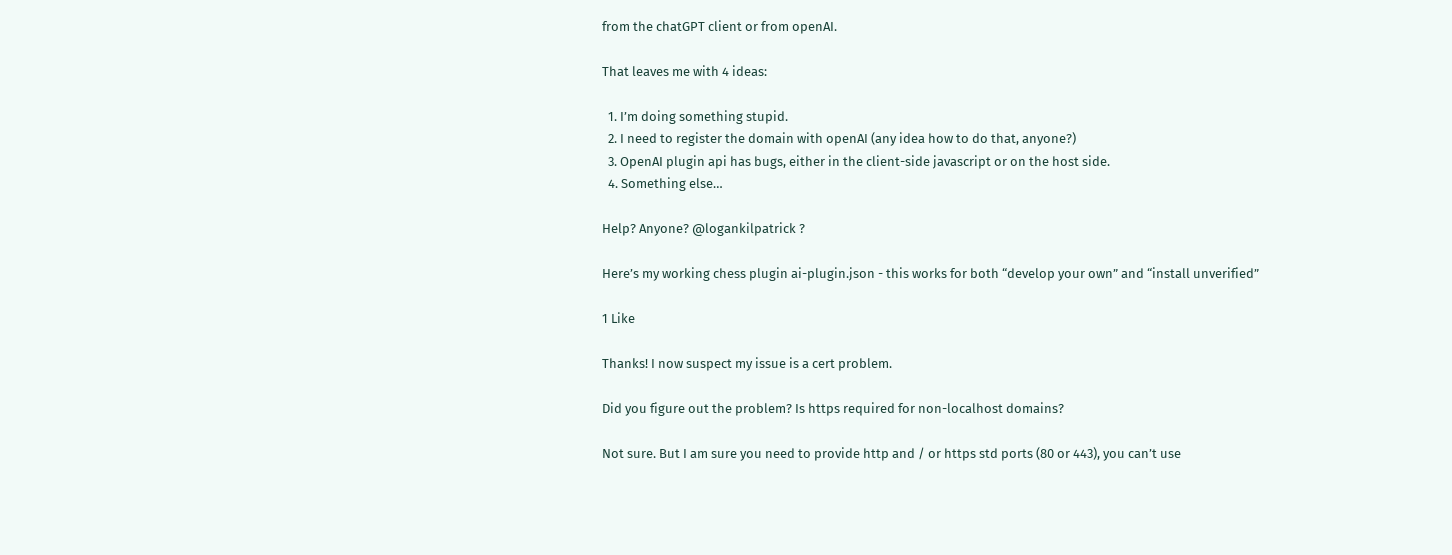from the chatGPT client or from openAI.

That leaves me with 4 ideas:

  1. I’m doing something stupid.
  2. I need to register the domain with openAI (any idea how to do that, anyone?)
  3. OpenAI plugin api has bugs, either in the client-side javascript or on the host side.
  4. Something else…

Help? Anyone? @logankilpatrick ?

Here’s my working chess plugin ai-plugin.json - this works for both “develop your own” and “install unverified”

1 Like

Thanks! I now suspect my issue is a cert problem.

Did you figure out the problem? Is https required for non-localhost domains?

Not sure. But I am sure you need to provide http and / or https std ports (80 or 443), you can’t use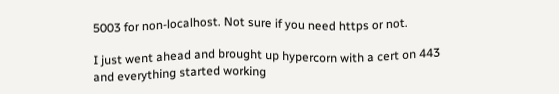5003 for non-localhost. Not sure if you need https or not.

I just went ahead and brought up hypercorn with a cert on 443 and everything started working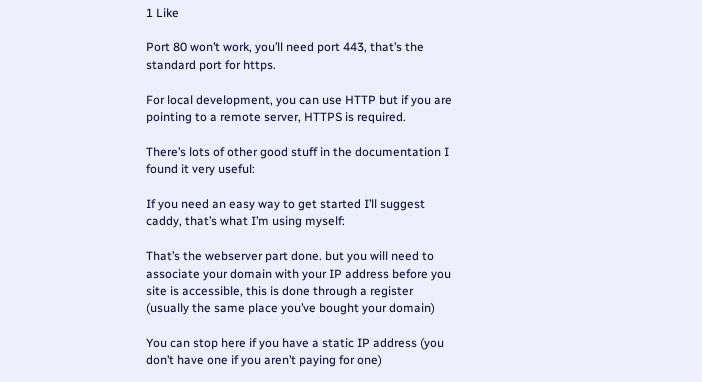1 Like

Port 80 won’t work, you’ll need port 443, that’s the standard port for https.

For local development, you can use HTTP but if you are pointing to a remote server, HTTPS is required.

There’s lots of other good stuff in the documentation I found it very useful:

If you need an easy way to get started I’ll suggest caddy, that’s what I’m using myself:

That’s the webserver part done. but you will need to associate your domain with your IP address before you site is accessible, this is done through a register (usually the same place you’ve bought your domain)

You can stop here if you have a static IP address (you don’t have one if you aren’t paying for one)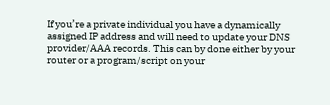If you’re a private individual you have a dynamically assigned IP address and will need to update your DNS provider/AAA records. This can by done either by your router or a program/script on your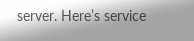server. Here’s service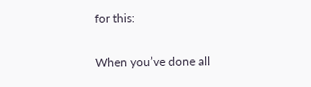for this:

When you’ve done all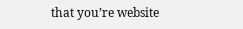that you’re website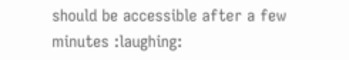should be accessible after a few minutes :laughing: